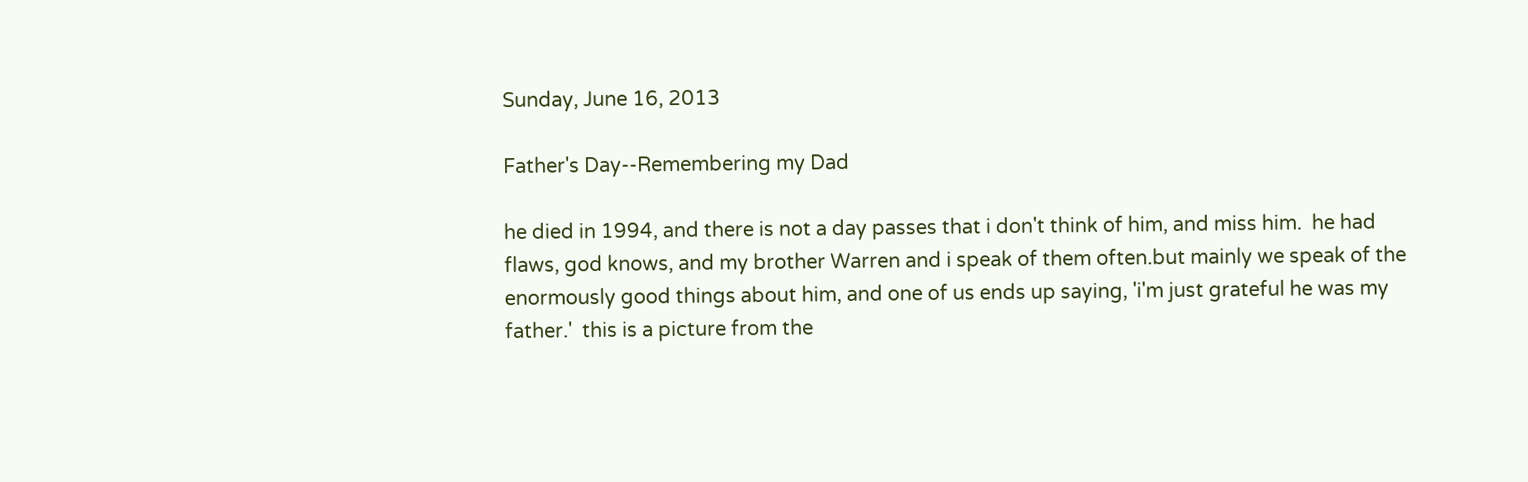Sunday, June 16, 2013

Father's Day--Remembering my Dad

he died in 1994, and there is not a day passes that i don't think of him, and miss him.  he had flaws, god knows, and my brother Warren and i speak of them often.but mainly we speak of the enormously good things about him, and one of us ends up saying, 'i'm just grateful he was my father.'  this is a picture from the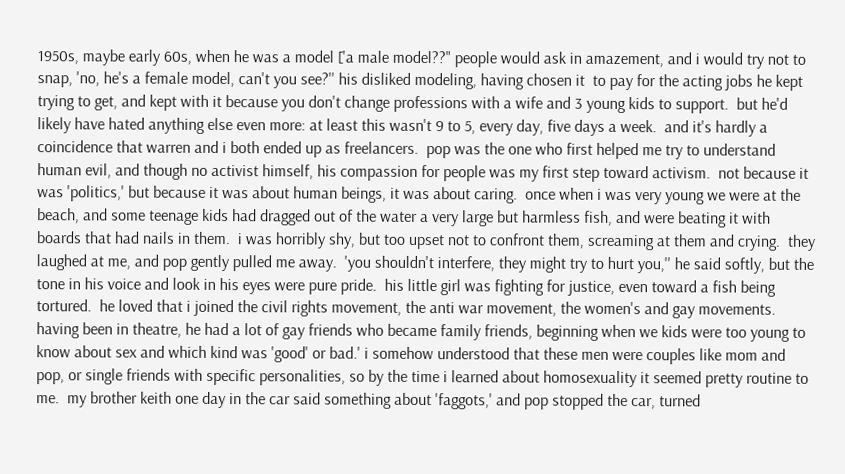1950s, maybe early 60s, when he was a model ['a male model??" people would ask in amazement, and i would try not to snap, 'no, he's a female model, can't you see?'' his disliked modeling, having chosen it  to pay for the acting jobs he kept trying to get, and kept with it because you don't change professions with a wife and 3 young kids to support.  but he'd likely have hated anything else even more: at least this wasn't 9 to 5, every day, five days a week.  and it's hardly a coincidence that warren and i both ended up as freelancers.  pop was the one who first helped me try to understand human evil, and though no activist himself, his compassion for people was my first step toward activism.  not because it was 'politics,' but because it was about human beings, it was about caring.  once when i was very young we were at the beach, and some teenage kids had dragged out of the water a very large but harmless fish, and were beating it with boards that had nails in them.  i was horribly shy, but too upset not to confront them, screaming at them and crying.  they laughed at me, and pop gently pulled me away.  'you shouldn't interfere, they might try to hurt you,'' he said softly, but the tone in his voice and look in his eyes were pure pride.  his little girl was fighting for justice, even toward a fish being tortured.  he loved that i joined the civil rights movement, the anti war movement, the women's and gay movements.  having been in theatre, he had a lot of gay friends who became family friends, beginning when we kids were too young to know about sex and which kind was 'good' or bad.' i somehow understood that these men were couples like mom and pop, or single friends with specific personalities, so by the time i learned about homosexuality it seemed pretty routine to me.  my brother keith one day in the car said something about 'faggots,' and pop stopped the car, turned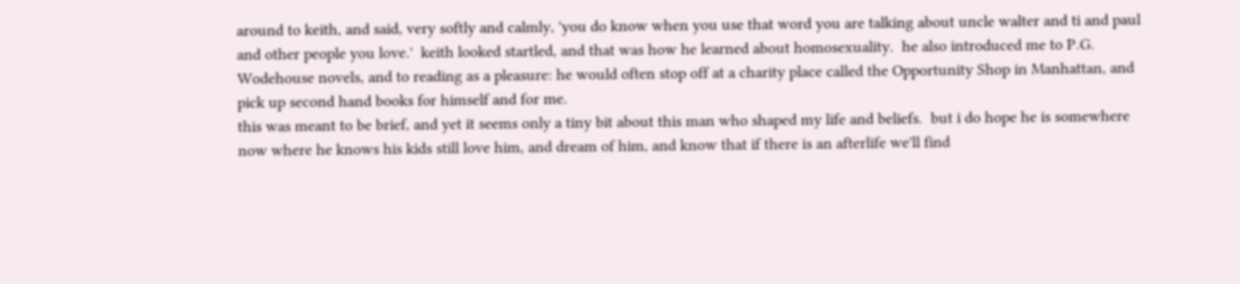around to keith, and said, very softly and calmly, 'you do know when you use that word you are talking about uncle walter and ti and paul and other people you love.'  keith looked startled, and that was how he learned about homosexuality.  he also introduced me to P.G. Wodehouse novels, and to reading as a pleasure: he would often stop off at a charity place called the Opportunity Shop in Manhattan, and pick up second hand books for himself and for me.
this was meant to be brief, and yet it seems only a tiny bit about this man who shaped my life and beliefs.  but i do hope he is somewhere now where he knows his kids still love him, and dream of him, and know that if there is an afterlife we'll find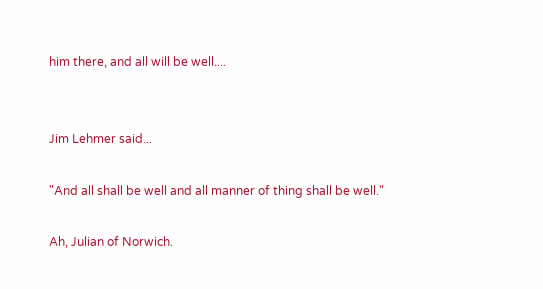him there, and all will be well....


Jim Lehmer said...

"And all shall be well and all manner of thing shall be well."

Ah, Julian of Norwich.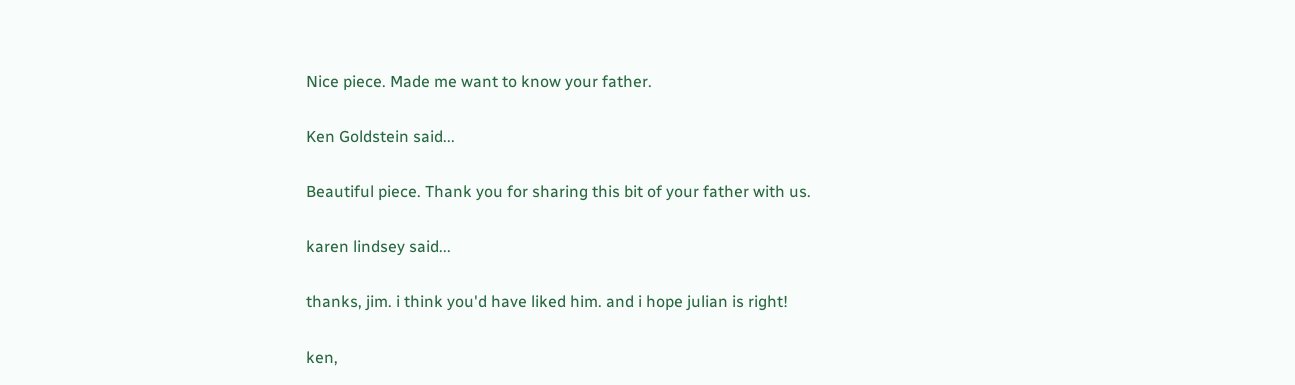Nice piece. Made me want to know your father.

Ken Goldstein said...

Beautiful piece. Thank you for sharing this bit of your father with us.

karen lindsey said...

thanks, jim. i think you'd have liked him. and i hope julian is right!

ken,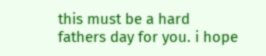this must be a hard fathers day for you. i hope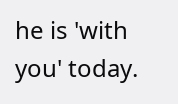he is 'with you' today.